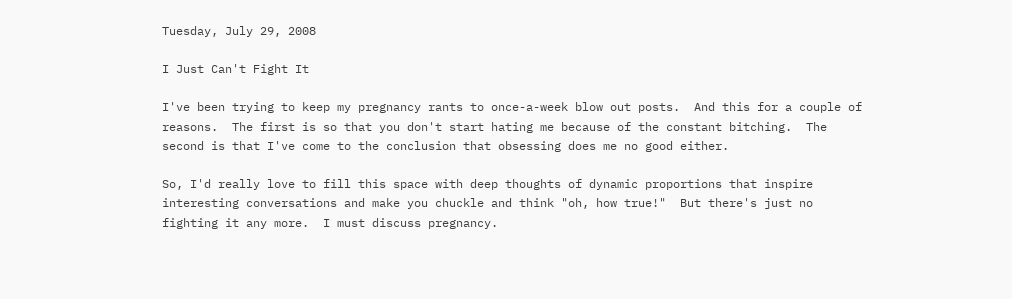Tuesday, July 29, 2008

I Just Can't Fight It

I've been trying to keep my pregnancy rants to once-a-week blow out posts.  And this for a couple of reasons.  The first is so that you don't start hating me because of the constant bitching.  The second is that I've come to the conclusion that obsessing does me no good either.

So, I'd really love to fill this space with deep thoughts of dynamic proportions that inspire interesting conversations and make you chuckle and think "oh, how true!"  But there's just no fighting it any more.  I must discuss pregnancy.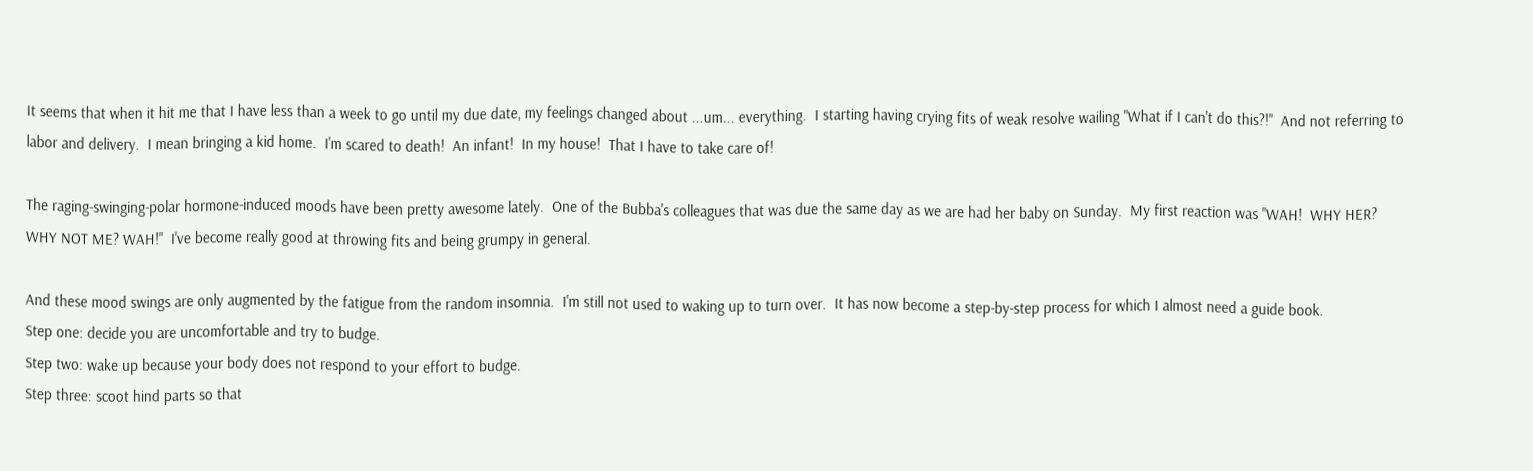It seems that when it hit me that I have less than a week to go until my due date, my feelings changed about ...um... everything.  I starting having crying fits of weak resolve wailing "What if I can't do this?!"  And not referring to labor and delivery.  I mean bringing a kid home.  I'm scared to death!  An infant!  In my house!  That I have to take care of!

The raging-swinging-polar hormone-induced moods have been pretty awesome lately.  One of the Bubba's colleagues that was due the same day as we are had her baby on Sunday.  My first reaction was "WAH!  WHY HER?  WHY NOT ME? WAH!"  I've become really good at throwing fits and being grumpy in general.

And these mood swings are only augmented by the fatigue from the random insomnia.  I'm still not used to waking up to turn over.  It has now become a step-by-step process for which I almost need a guide book.
Step one: decide you are uncomfortable and try to budge.
Step two: wake up because your body does not respond to your effort to budge.
Step three: scoot hind parts so that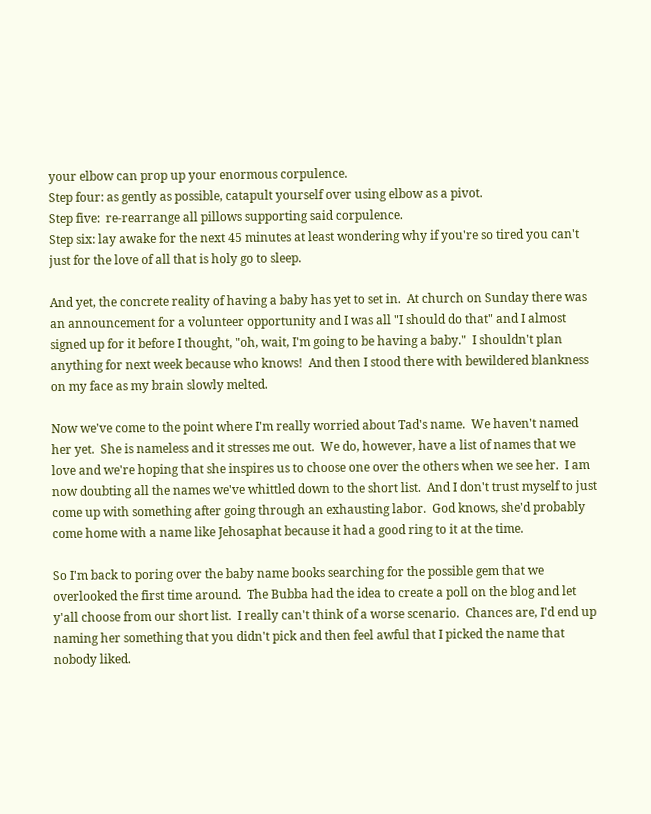your elbow can prop up your enormous corpulence.
Step four: as gently as possible, catapult yourself over using elbow as a pivot.
Step five:  re-rearrange all pillows supporting said corpulence.
Step six: lay awake for the next 45 minutes at least wondering why if you're so tired you can't just for the love of all that is holy go to sleep.

And yet, the concrete reality of having a baby has yet to set in.  At church on Sunday there was an announcement for a volunteer opportunity and I was all "I should do that" and I almost signed up for it before I thought, "oh, wait, I'm going to be having a baby."  I shouldn't plan anything for next week because who knows!  And then I stood there with bewildered blankness on my face as my brain slowly melted.

Now we've come to the point where I'm really worried about Tad's name.  We haven't named her yet.  She is nameless and it stresses me out.  We do, however, have a list of names that we love and we're hoping that she inspires us to choose one over the others when we see her.  I am now doubting all the names we've whittled down to the short list.  And I don't trust myself to just come up with something after going through an exhausting labor.  God knows, she'd probably come home with a name like Jehosaphat because it had a good ring to it at the time.

So I'm back to poring over the baby name books searching for the possible gem that we overlooked the first time around.  The Bubba had the idea to create a poll on the blog and let y'all choose from our short list.  I really can't think of a worse scenario.  Chances are, I'd end up naming her something that you didn't pick and then feel awful that I picked the name that nobody liked.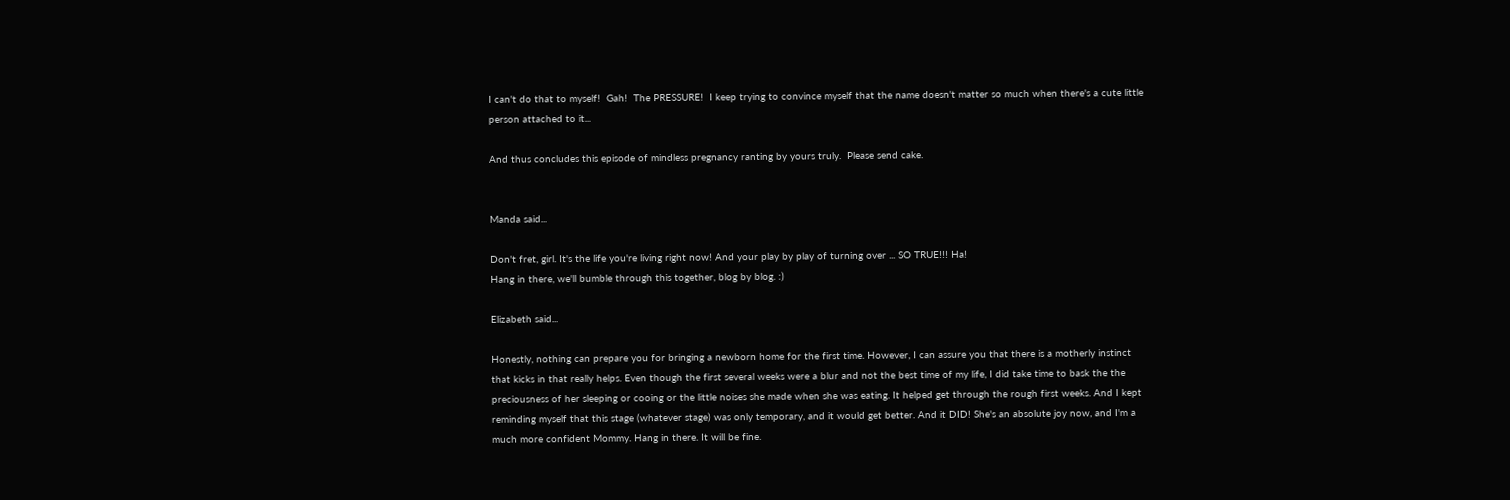I can't do that to myself!  Gah!  The PRESSURE!  I keep trying to convince myself that the name doesn't matter so much when there's a cute little person attached to it...

And thus concludes this episode of mindless pregnancy ranting by yours truly.  Please send cake.


Manda said...

Don't fret, girl. It's the life you're living right now! And your play by play of turning over ... SO TRUE!!! Ha!
Hang in there, we'll bumble through this together, blog by blog. :)

Elizabeth said...

Honestly, nothing can prepare you for bringing a newborn home for the first time. However, I can assure you that there is a motherly instinct that kicks in that really helps. Even though the first several weeks were a blur and not the best time of my life, I did take time to bask the the preciousness of her sleeping or cooing or the little noises she made when she was eating. It helped get through the rough first weeks. And I kept reminding myself that this stage (whatever stage) was only temporary, and it would get better. And it DID! She's an absolute joy now, and I'm a much more confident Mommy. Hang in there. It will be fine.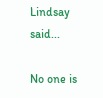Lindsay said...

No one is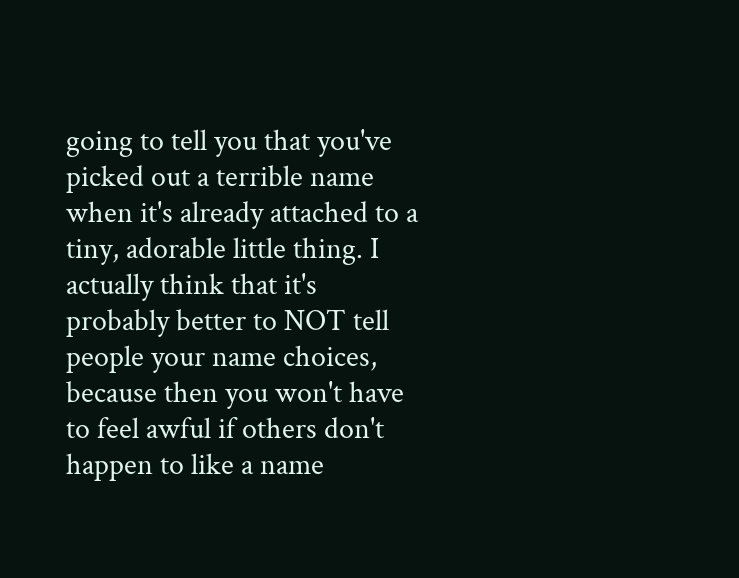going to tell you that you've picked out a terrible name when it's already attached to a tiny, adorable little thing. I actually think that it's probably better to NOT tell people your name choices, because then you won't have to feel awful if others don't happen to like a name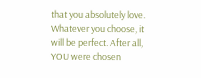that you absolutely love. Whatever you choose, it will be perfect. After all, YOU were chosen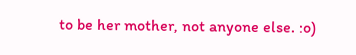to be her mother, not anyone else. :o)